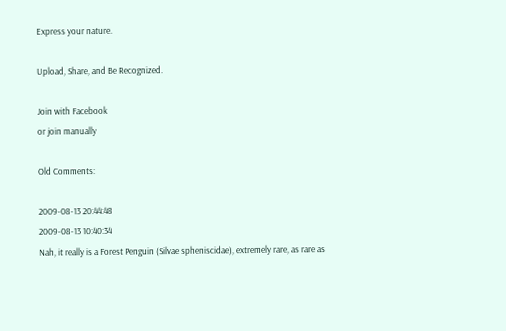Express your nature.

Upload, Share, and Be Recognized.

Join with Facebook
or join manually

Old Comments:

2009-08-13 20:44:48
2009-08-13 10:40:34
Nah, it really is a Forest Penguin (Silvae spheniscidae), extremely rare, as rare as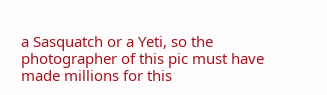a Sasquatch or a Yeti, so the photographer of this pic must have made millions for this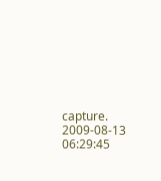capture.
2009-08-13 06:29:45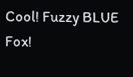Cool! Fuzzy BLUE Fox!